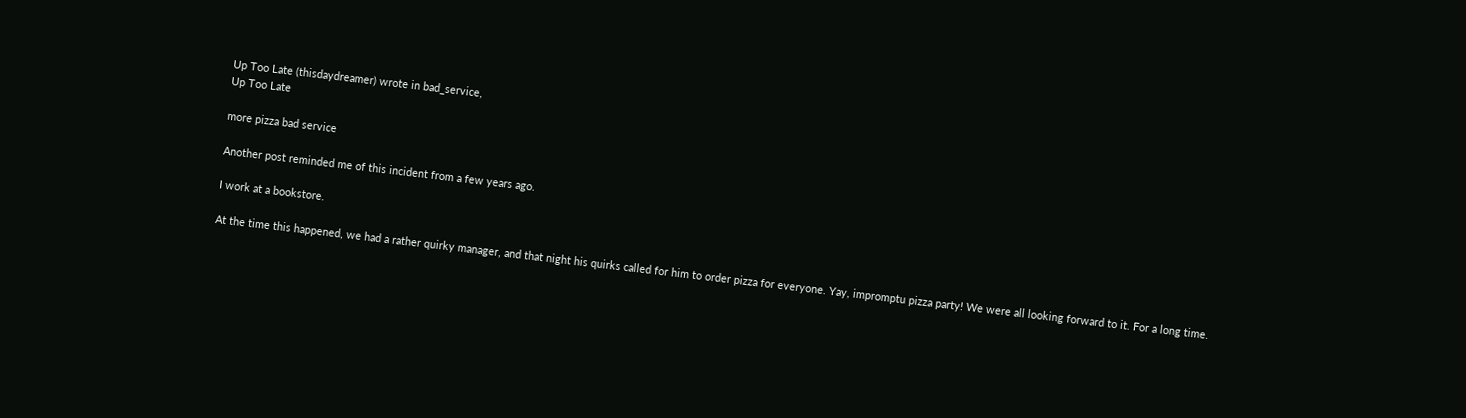Up Too Late (thisdaydreamer) wrote in bad_service,
Up Too Late

more pizza bad service

Another post reminded me of this incident from a few years ago.

I work at a bookstore.

At the time this happened, we had a rather quirky manager, and that night his quirks called for him to order pizza for everyone. Yay, impromptu pizza party! We were all looking forward to it. For a long time.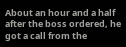About an hour and a half after the boss ordered, he got a call from the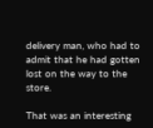delivery man, who had to admit that he had gotten lost on the way to the store.

That was an interesting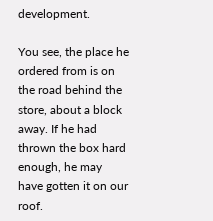development.

You see, the place he ordered from is on the road behind the store, about a block away. If he had thrown the box hard enough, he may have gotten it on our roof.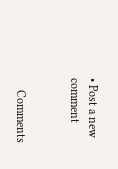• Post a new comment


    Comments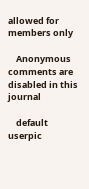allowed for members only

    Anonymous comments are disabled in this journal

    default userpic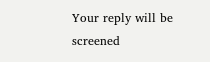Your reply will be screened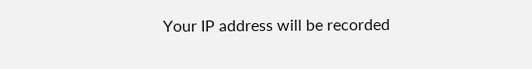Your IP address will be recorded